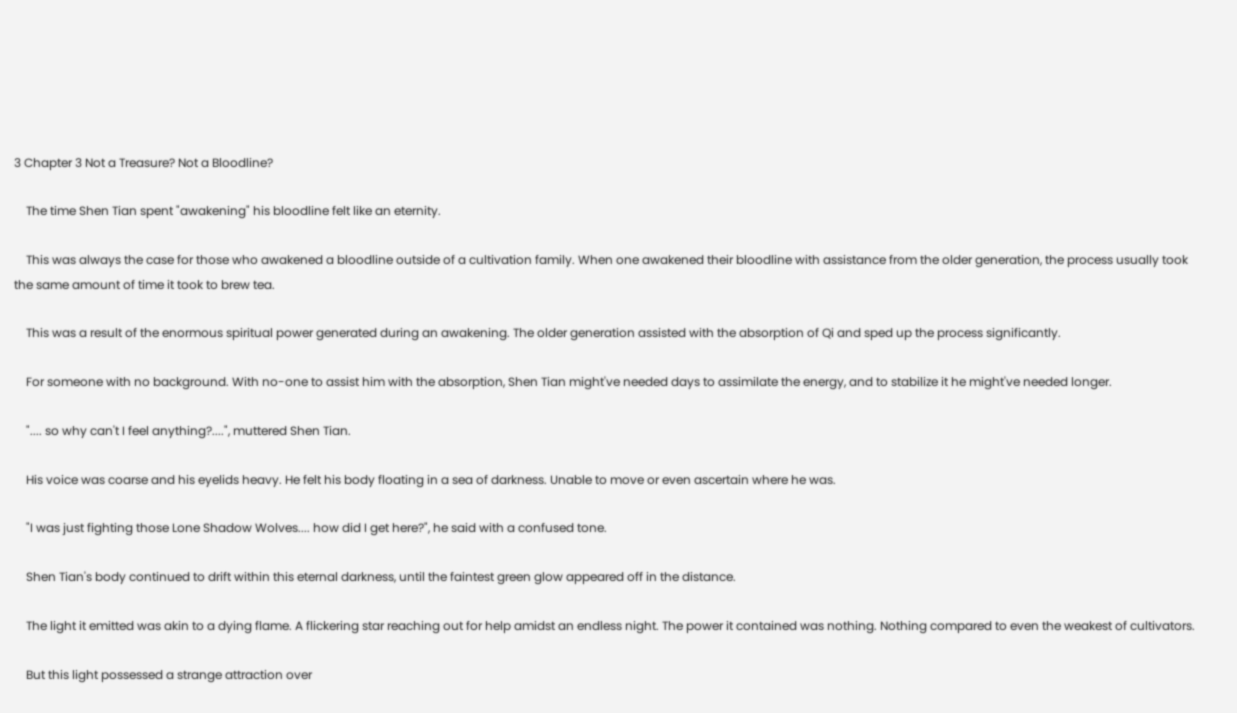3 Chapter 3 Not a Treasure? Not a Bloodline?

    The time Shen Tian spent "awakening" his bloodline felt like an eternity.

    This was always the case for those who awakened a bloodline outside of a cultivation family. When one awakened their bloodline with assistance from the older generation, the process usually took the same amount of time it took to brew tea.

    This was a result of the enormous spiritual power generated during an awakening. The older generation assisted with the absorption of Qi and sped up the process significantly.

    For someone with no background. With no-one to assist him with the absorption, Shen Tian might've needed days to assimilate the energy, and to stabilize it he might've needed longer.

    ".... so why can't I feel anything?....", muttered Shen Tian.

    His voice was coarse and his eyelids heavy. He felt his body floating in a sea of darkness. Unable to move or even ascertain where he was.

    "I was just fighting those Lone Shadow Wolves.... how did I get here?", he said with a confused tone.

    Shen Tian's body continued to drift within this eternal darkness, until the faintest green glow appeared off in the distance.

    The light it emitted was akin to a dying flame. A flickering star reaching out for help amidst an endless night. The power it contained was nothing. Nothing compared to even the weakest of cultivators.

    But this light possessed a strange attraction over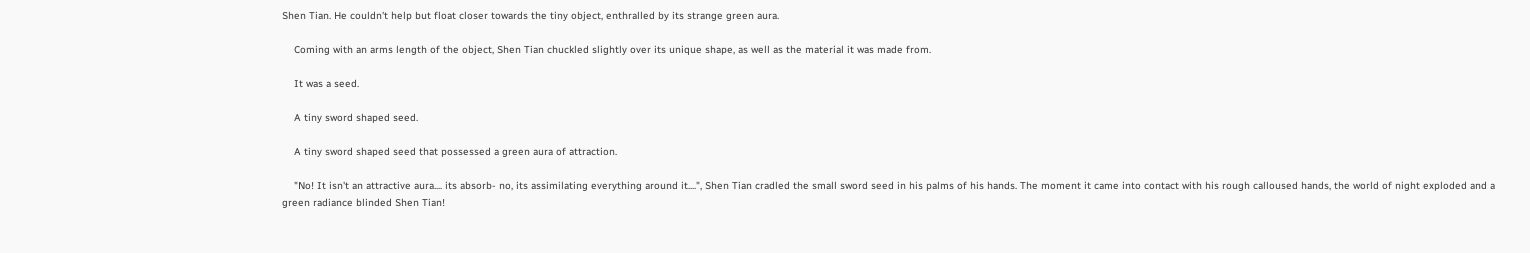Shen Tian. He couldn't help but float closer towards the tiny object, enthralled by its strange green aura.

    Coming with an arms length of the object, Shen Tian chuckled slightly over its unique shape, as well as the material it was made from.

    It was a seed.

    A tiny sword shaped seed.

    A tiny sword shaped seed that possessed a green aura of attraction.

    "No! It isn't an attractive aura.... its absorb- no, its assimilating everything around it....", Shen Tian cradled the small sword seed in his palms of his hands. The moment it came into contact with his rough calloused hands, the world of night exploded and a green radiance blinded Shen Tian!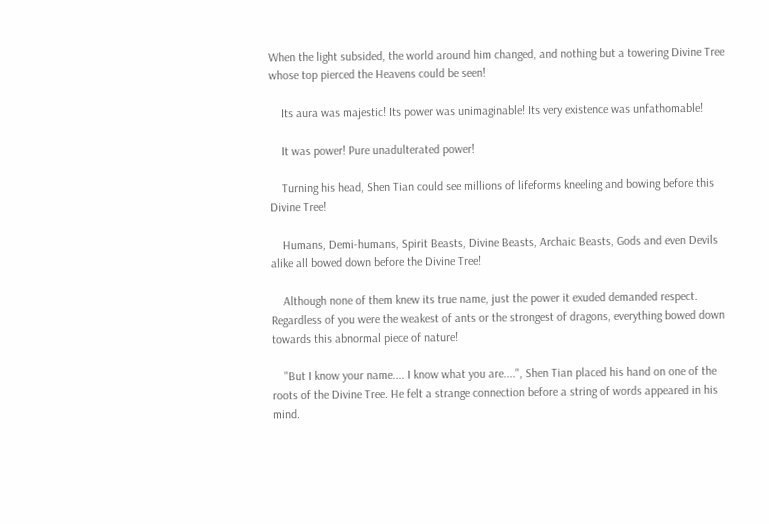When the light subsided, the world around him changed, and nothing but a towering Divine Tree whose top pierced the Heavens could be seen!

    Its aura was majestic! Its power was unimaginable! Its very existence was unfathomable!

    It was power! Pure unadulterated power!

    Turning his head, Shen Tian could see millions of lifeforms kneeling and bowing before this Divine Tree!

    Humans, Demi-humans, Spirit Beasts, Divine Beasts, Archaic Beasts, Gods and even Devils alike all bowed down before the Divine Tree!

    Although none of them knew its true name, just the power it exuded demanded respect. Regardless of you were the weakest of ants or the strongest of dragons, everything bowed down towards this abnormal piece of nature!

    "But I know your name.... I know what you are....", Shen Tian placed his hand on one of the roots of the Divine Tree. He felt a strange connection before a string of words appeared in his mind.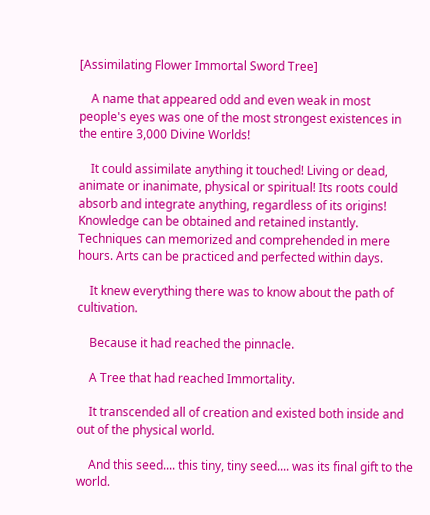[Assimilating Flower Immortal Sword Tree]

    A name that appeared odd and even weak in most people's eyes was one of the most strongest existences in the entire 3,000 Divine Worlds!

    It could assimilate anything it touched! Living or dead, animate or inanimate, physical or spiritual! Its roots could absorb and integrate anything, regardless of its origins! Knowledge can be obtained and retained instantly. Techniques can memorized and comprehended in mere hours. Arts can be practiced and perfected within days.

    It knew everything there was to know about the path of cultivation.

    Because it had reached the pinnacle.

    A Tree that had reached Immortality.

    It transcended all of creation and existed both inside and out of the physical world.

    And this seed.... this tiny, tiny seed.... was its final gift to the world.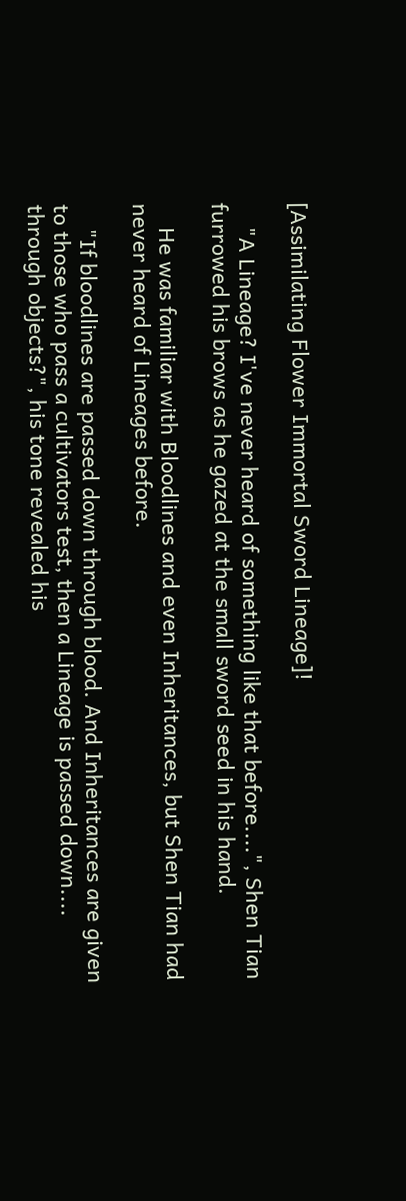[Assimilating Flower Immortal Sword Lineage]!

    "A Lineage? I've never heard of something like that before....", Shen Tian furrowed his brows as he gazed at the small sword seed in his hand.

    He was familiar with Bloodlines and even Inheritances, but Shen Tian had never heard of Lineages before.

    "If bloodlines are passed down through blood. And Inheritances are given to those who pass a cultivators test, then a Lineage is passed down.... through objects?", his tone revealed his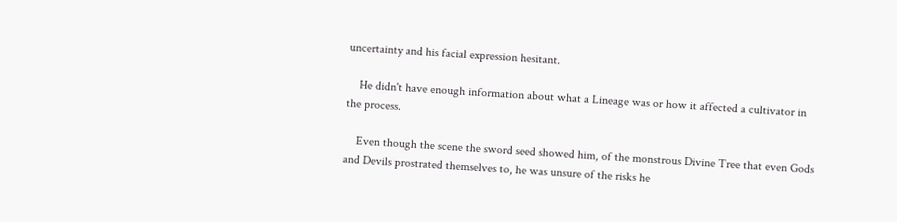uncertainty and his facial expression hesitant.

    He didn't have enough information about what a Lineage was or how it affected a cultivator in the process.

    Even though the scene the sword seed showed him, of the monstrous Divine Tree that even Gods and Devils prostrated themselves to, he was unsure of the risks he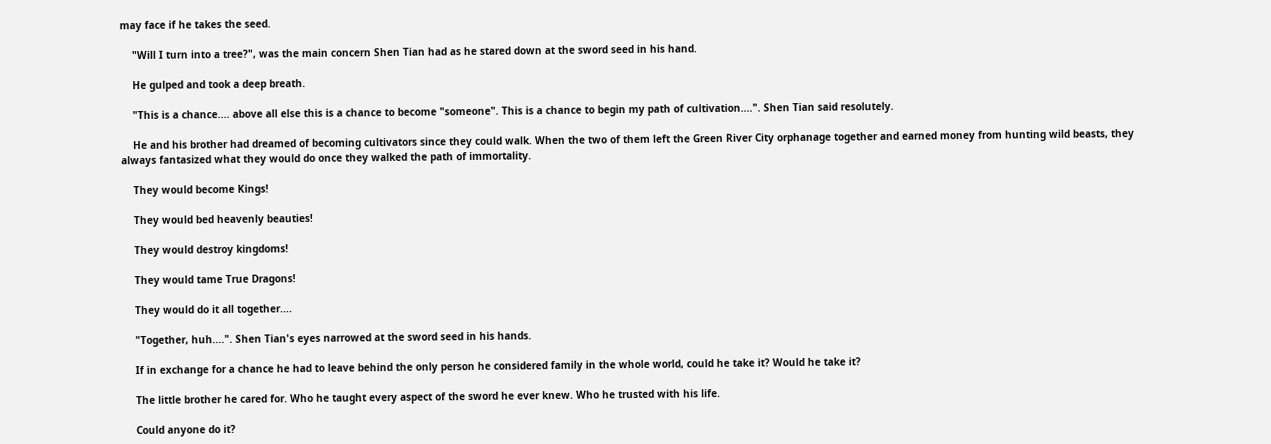may face if he takes the seed.

    "Will I turn into a tree?", was the main concern Shen Tian had as he stared down at the sword seed in his hand.

    He gulped and took a deep breath.

    "This is a chance.... above all else this is a chance to become "someone". This is a chance to begin my path of cultivation....". Shen Tian said resolutely.

    He and his brother had dreamed of becoming cultivators since they could walk. When the two of them left the Green River City orphanage together and earned money from hunting wild beasts, they always fantasized what they would do once they walked the path of immortality.

    They would become Kings!

    They would bed heavenly beauties!

    They would destroy kingdoms!

    They would tame True Dragons!

    They would do it all together....

    "Together, huh....". Shen Tian's eyes narrowed at the sword seed in his hands.

    If in exchange for a chance he had to leave behind the only person he considered family in the whole world, could he take it? Would he take it?

    The little brother he cared for. Who he taught every aspect of the sword he ever knew. Who he trusted with his life.

    Could anyone do it?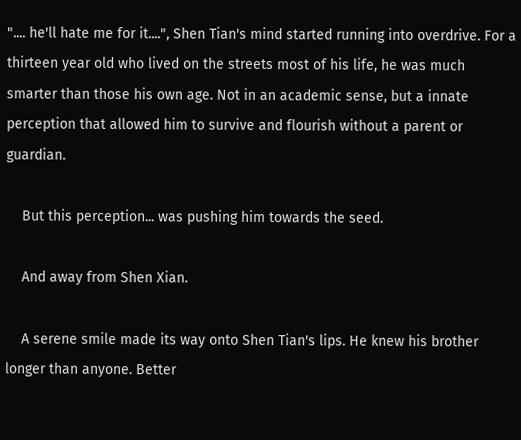".... he'll hate me for it....", Shen Tian's mind started running into overdrive. For a thirteen year old who lived on the streets most of his life, he was much smarter than those his own age. Not in an academic sense, but a innate perception that allowed him to survive and flourish without a parent or guardian.

    But this perception... was pushing him towards the seed.

    And away from Shen Xian.

    A serene smile made its way onto Shen Tian's lips. He knew his brother longer than anyone. Better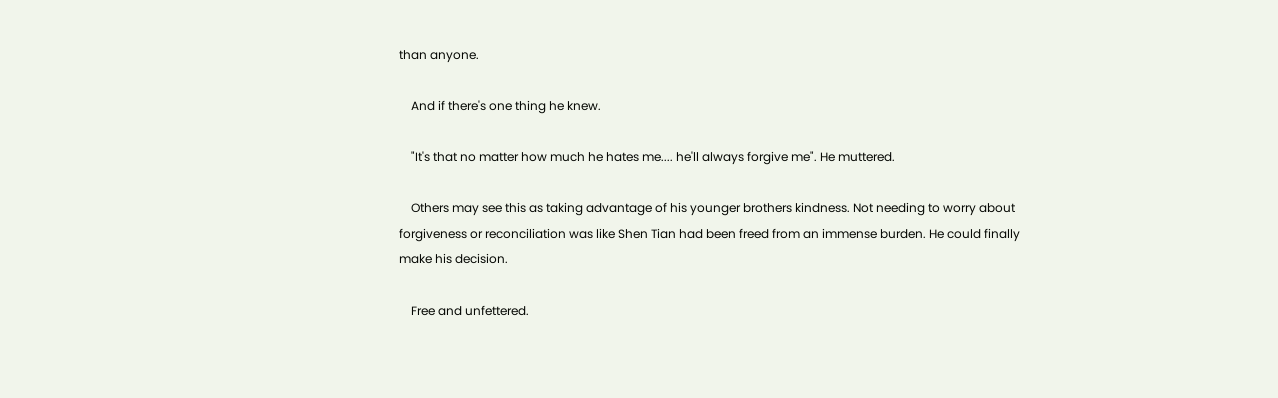than anyone.

    And if there's one thing he knew.

    "It's that no matter how much he hates me.... he'll always forgive me". He muttered.

    Others may see this as taking advantage of his younger brothers kindness. Not needing to worry about forgiveness or reconciliation was like Shen Tian had been freed from an immense burden. He could finally make his decision.

    Free and unfettered.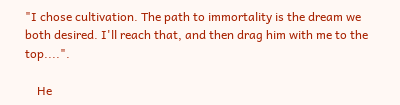"I chose cultivation. The path to immortality is the dream we both desired. I'll reach that, and then drag him with me to the top....".

    He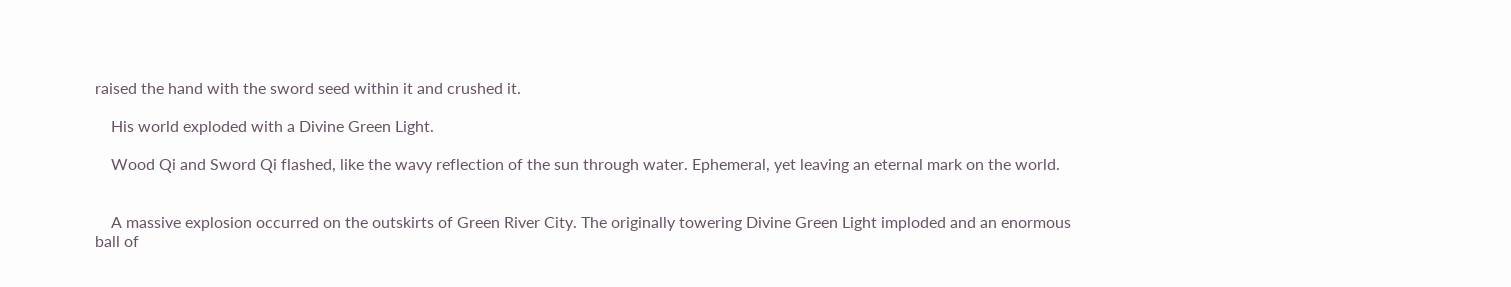raised the hand with the sword seed within it and crushed it.

    His world exploded with a Divine Green Light.

    Wood Qi and Sword Qi flashed, like the wavy reflection of the sun through water. Ephemeral, yet leaving an eternal mark on the world.


    A massive explosion occurred on the outskirts of Green River City. The originally towering Divine Green Light imploded and an enormous ball of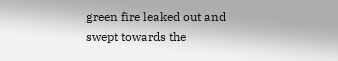green fire leaked out and swept towards the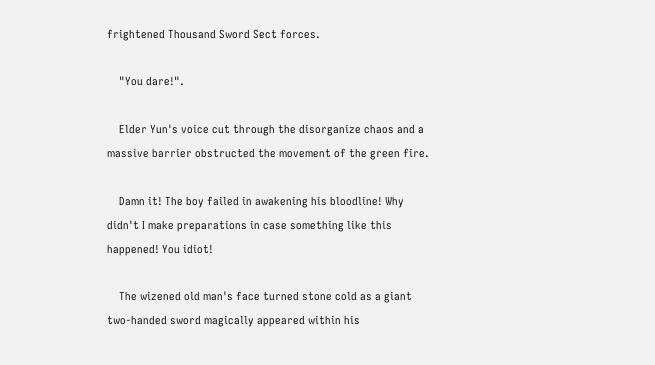frightened Thousand Sword Sect forces.

    "You dare!".

    Elder Yun's voice cut through the disorganize chaos and a massive barrier obstructed the movement of the green fire.

    Damn it! The boy failed in awakening his bloodline! Why didn't I make preparations in case something like this happened! You idiot!

    The wizened old man's face turned stone cold as a giant two-handed sword magically appeared within his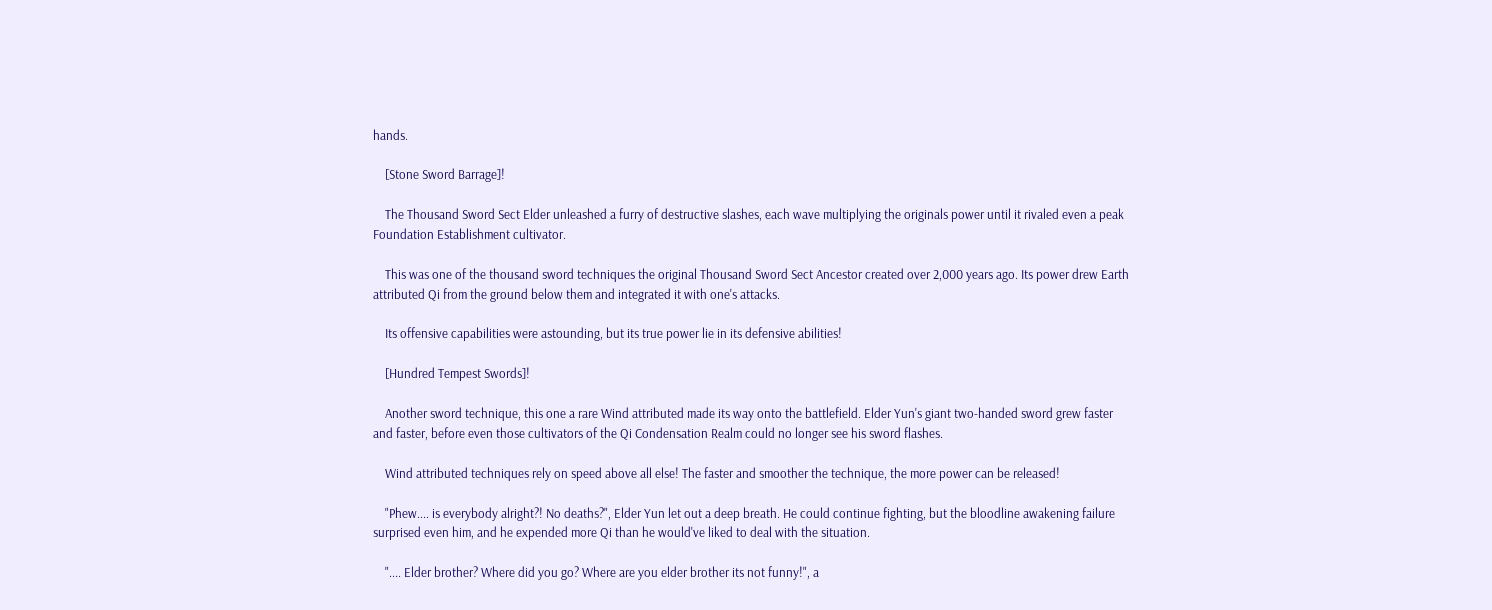hands.

    [Stone Sword Barrage]!

    The Thousand Sword Sect Elder unleashed a furry of destructive slashes, each wave multiplying the originals power until it rivaled even a peak Foundation Establishment cultivator.

    This was one of the thousand sword techniques the original Thousand Sword Sect Ancestor created over 2,000 years ago. Its power drew Earth attributed Qi from the ground below them and integrated it with one's attacks.

    Its offensive capabilities were astounding, but its true power lie in its defensive abilities!

    [Hundred Tempest Swords]!

    Another sword technique, this one a rare Wind attributed made its way onto the battlefield. Elder Yun's giant two-handed sword grew faster and faster, before even those cultivators of the Qi Condensation Realm could no longer see his sword flashes.

    Wind attributed techniques rely on speed above all else! The faster and smoother the technique, the more power can be released!

    "Phew.... is everybody alright?! No deaths?", Elder Yun let out a deep breath. He could continue fighting, but the bloodline awakening failure surprised even him, and he expended more Qi than he would've liked to deal with the situation.

    ".... Elder brother? Where did you go? Where are you elder brother its not funny!", a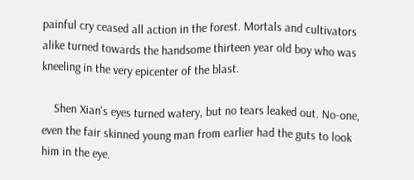painful cry ceased all action in the forest. Mortals and cultivators alike turned towards the handsome thirteen year old boy who was kneeling in the very epicenter of the blast.

    Shen Xian's eyes turned watery, but no tears leaked out. No-one, even the fair skinned young man from earlier had the guts to look him in the eye.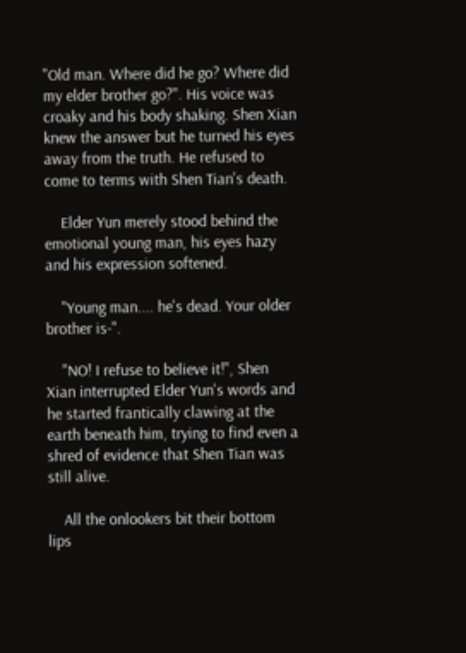"Old man. Where did he go? Where did my elder brother go?". His voice was croaky and his body shaking. Shen Xian knew the answer but he turned his eyes away from the truth. He refused to come to terms with Shen Tian's death.

    Elder Yun merely stood behind the emotional young man, his eyes hazy and his expression softened.

    "Young man.... he's dead. Your older brother is-".

    "NO! I refuse to believe it!", Shen Xian interrupted Elder Yun's words and he started frantically clawing at the earth beneath him, trying to find even a shred of evidence that Shen Tian was still alive.

    All the onlookers bit their bottom lips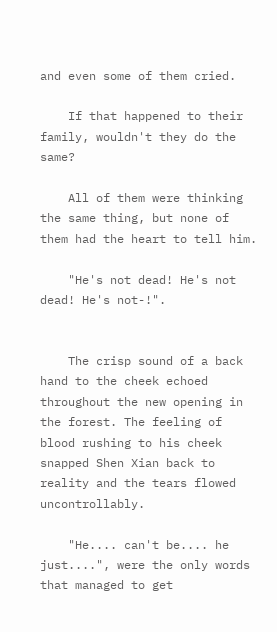and even some of them cried.

    If that happened to their family, wouldn't they do the same?

    All of them were thinking the same thing, but none of them had the heart to tell him.

    "He's not dead! He's not dead! He's not-!".


    The crisp sound of a back hand to the cheek echoed throughout the new opening in the forest. The feeling of blood rushing to his cheek snapped Shen Xian back to reality and the tears flowed uncontrollably.

    "He.... can't be.... he just....", were the only words that managed to get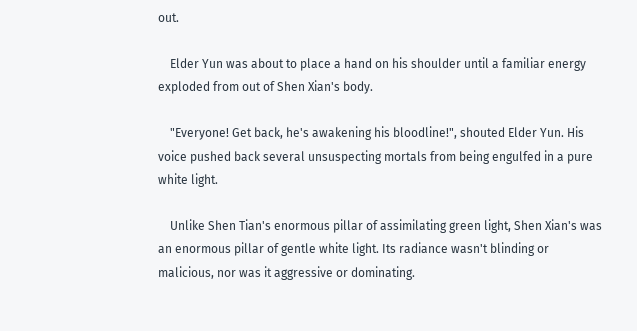out.

    Elder Yun was about to place a hand on his shoulder until a familiar energy exploded from out of Shen Xian's body.

    "Everyone! Get back, he's awakening his bloodline!", shouted Elder Yun. His voice pushed back several unsuspecting mortals from being engulfed in a pure white light.

    Unlike Shen Tian's enormous pillar of assimilating green light, Shen Xian's was an enormous pillar of gentle white light. Its radiance wasn't blinding or malicious, nor was it aggressive or dominating.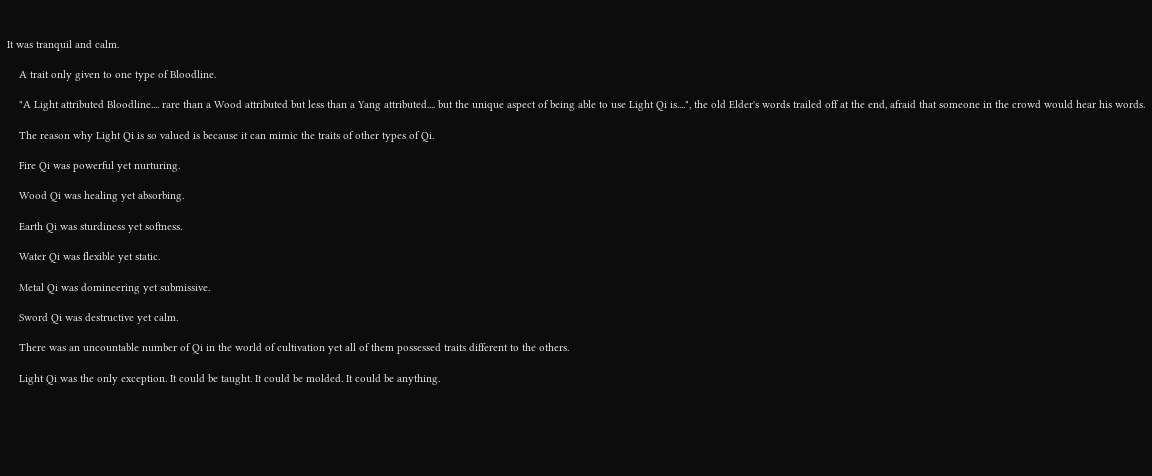It was tranquil and calm.

    A trait only given to one type of Bloodline.

    "A Light attributed Bloodline.... rare than a Wood attributed but less than a Yang attributed.... but the unique aspect of being able to use Light Qi is....", the old Elder's words trailed off at the end, afraid that someone in the crowd would hear his words.

    The reason why Light Qi is so valued is because it can mimic the traits of other types of Qi.

    Fire Qi was powerful yet nurturing.

    Wood Qi was healing yet absorbing.

    Earth Qi was sturdiness yet softness.

    Water Qi was flexible yet static.

    Metal Qi was domineering yet submissive.

    Sword Qi was destructive yet calm.

    There was an uncountable number of Qi in the world of cultivation yet all of them possessed traits different to the others.

    Light Qi was the only exception. It could be taught. It could be molded. It could be anything.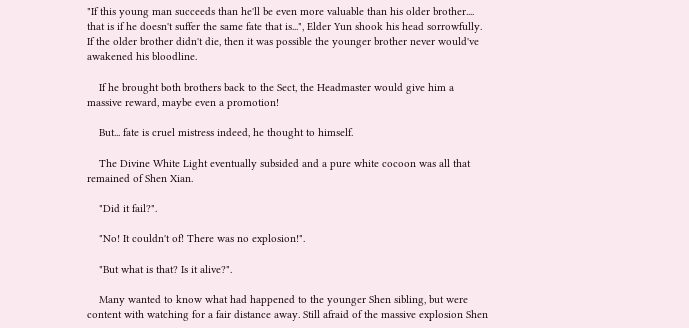"If this young man succeeds than he'll be even more valuable than his older brother.... that is if he doesn't suffer the same fate that is...", Elder Yun shook his head sorrowfully. If the older brother didn't die, then it was possible the younger brother never would've awakened his bloodline.

    If he brought both brothers back to the Sect, the Headmaster would give him a massive reward, maybe even a promotion!

    But... fate is cruel mistress indeed, he thought to himself.

    The Divine White Light eventually subsided and a pure white cocoon was all that remained of Shen Xian.

    "Did it fail?".

    "No! It couldn't of! There was no explosion!".

    "But what is that? Is it alive?".

    Many wanted to know what had happened to the younger Shen sibling, but were content with watching for a fair distance away. Still afraid of the massive explosion Shen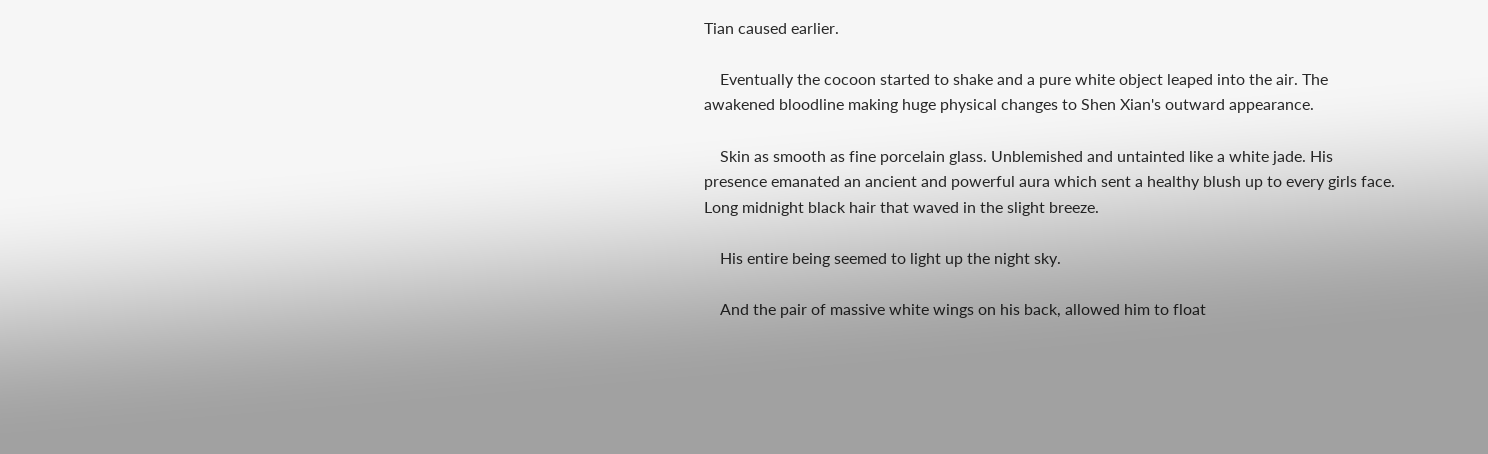Tian caused earlier.

    Eventually the cocoon started to shake and a pure white object leaped into the air. The awakened bloodline making huge physical changes to Shen Xian's outward appearance.

    Skin as smooth as fine porcelain glass. Unblemished and untainted like a white jade. His presence emanated an ancient and powerful aura which sent a healthy blush up to every girls face. Long midnight black hair that waved in the slight breeze.

    His entire being seemed to light up the night sky.

    And the pair of massive white wings on his back, allowed him to float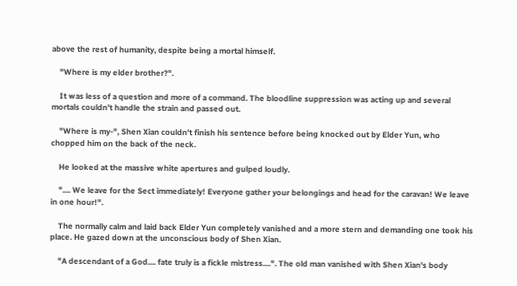above the rest of humanity, despite being a mortal himself.

    "Where is my elder brother?".

    It was less of a question and more of a command. The bloodline suppression was acting up and several mortals couldn't handle the strain and passed out.

    "Where is my-", Shen Xian couldn't finish his sentence before being knocked out by Elder Yun, who chopped him on the back of the neck.

    He looked at the massive white apertures and gulped loudly.

    ".... We leave for the Sect immediately! Everyone gather your belongings and head for the caravan! We leave in one hour!".

    The normally calm and laid back Elder Yun completely vanished and a more stern and demanding one took his place. He gazed down at the unconscious body of Shen Xian.

    "A descendant of a God.... fate truly is a fickle mistress....". The old man vanished with Shen Xian's body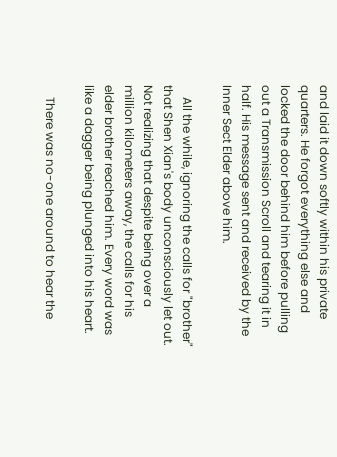and laid it down softly within his private quarters. He forgot everything else and locked the door behind him before pulling out a Transmission Scroll and tearing it in half. His message sent and received by the Inner Sect Elder above him.

    All the while, ignoring the calls for "brother" that Shen Xian's body unconsciously let out. Not realizing that despite being over a million kilometers away, the calls for his elder brother reached him. Every word was like a dagger being plunged into his heart.

    There was no-one around to hear the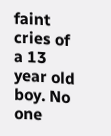faint cries of a 13 year old boy. No one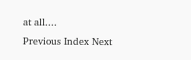at all....
Previous Index Next